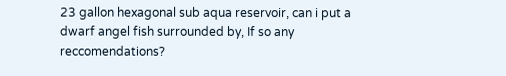23 gallon hexagonal sub aqua reservoir, can i put a dwarf angel fish surrounded by, If so any reccomendations?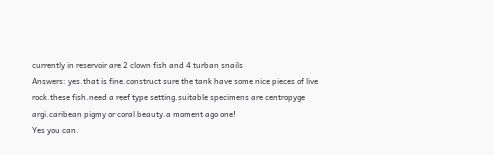currently in reservoir are 2 clown fish and 4 turban snails
Answers: yes.that is fine.construct sure the tank have some nice pieces of live rock.these fish.need a reef type setting.suitable specimens are centropyge argi.caribean pigmy or coral beauty.a moment ago one!
Yes you can.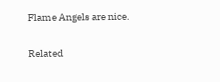Flame Angels are nice.

Related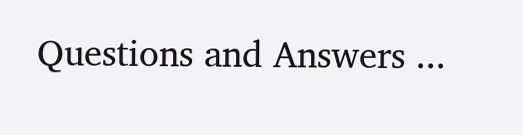Questions and Answers ...